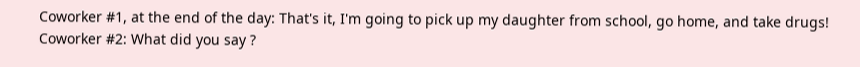Coworker #1, at the end of the day: That's it, I'm going to pick up my daughter from school, go home, and take drugs!
Coworker #2: What did you say ?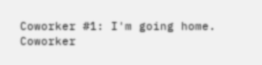Coworker #1: I'm going home.
Coworker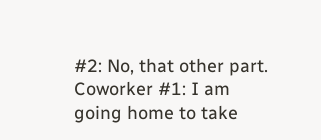#2: No, that other part.
Coworker #1: I am going home to take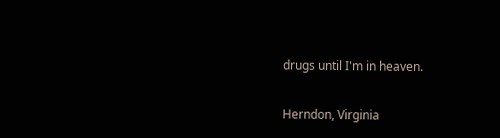drugs until I'm in heaven.

Herndon, Virginia